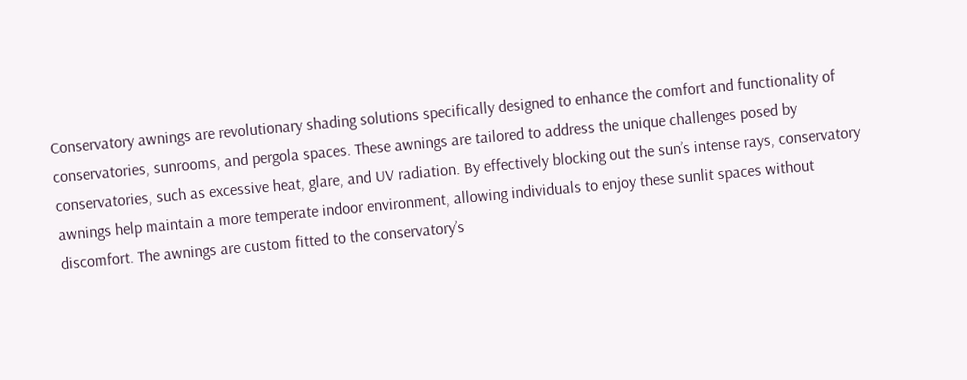Conservatory awnings are revolutionary shading solutions specifically designed to enhance the comfort and functionality of conservatories, sunrooms, and pergola spaces. These awnings are tailored to address the unique challenges posed by conservatories, such as excessive heat, glare, and UV radiation. By effectively blocking out the sun’s intense rays, conservatory awnings help maintain a more temperate indoor environment, allowing individuals to enjoy these sunlit spaces without discomfort. The awnings are custom fitted to the conservatory’s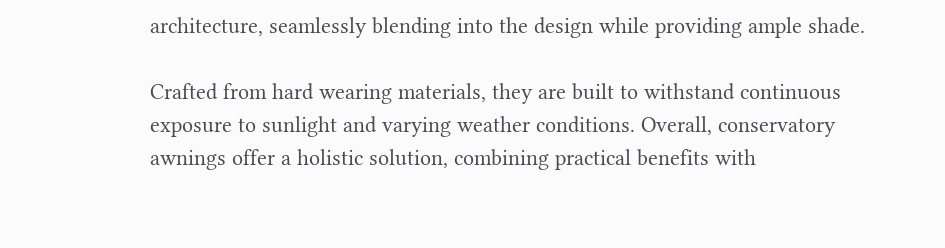architecture, seamlessly blending into the design while providing ample shade.

Crafted from hard wearing materials, they are built to withstand continuous exposure to sunlight and varying weather conditions. Overall, conservatory awnings offer a holistic solution, combining practical benefits with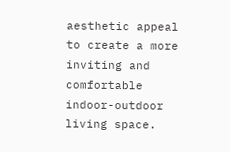aesthetic appeal to create a more inviting and comfortable indoor-outdoor living space.